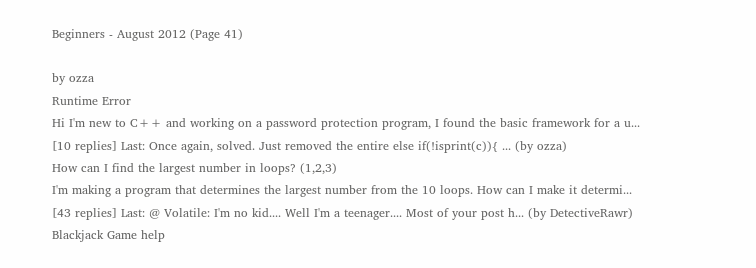Beginners - August 2012 (Page 41)

by ozza
Runtime Error
Hi I'm new to C++ and working on a password protection program, I found the basic framework for a u...
[10 replies] Last: Once again, solved. Just removed the entire else if(!isprint(c)){ ... (by ozza)
How can I find the largest number in loops? (1,2,3)
I'm making a program that determines the largest number from the 10 loops. How can I make it determi...
[43 replies] Last: @ Volatile: I'm no kid.... Well I'm a teenager.... Most of your post h... (by DetectiveRawr)
Blackjack Game help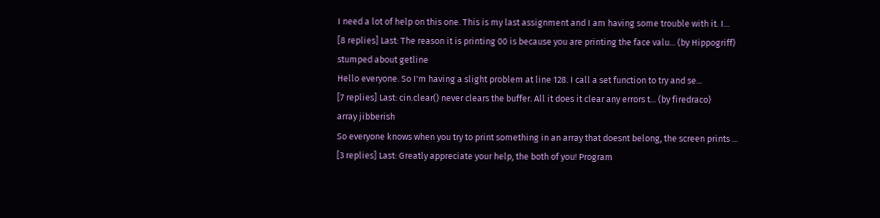I need a lot of help on this one. This is my last assignment and I am having some trouble with it. I...
[8 replies] Last: The reason it is printing 00 is because you are printing the face valu... (by Hippogriff)
stumped about getline
Hello everyone. So I'm having a slight problem at line 128. I call a set function to try and se...
[7 replies] Last: cin.clear() never clears the buffer. All it does it clear any errors t... (by firedraco)
array jibberish
So everyone knows when you try to print something in an array that doesnt belong, the screen prints ...
[3 replies] Last: Greatly appreciate your help, the both of you! Program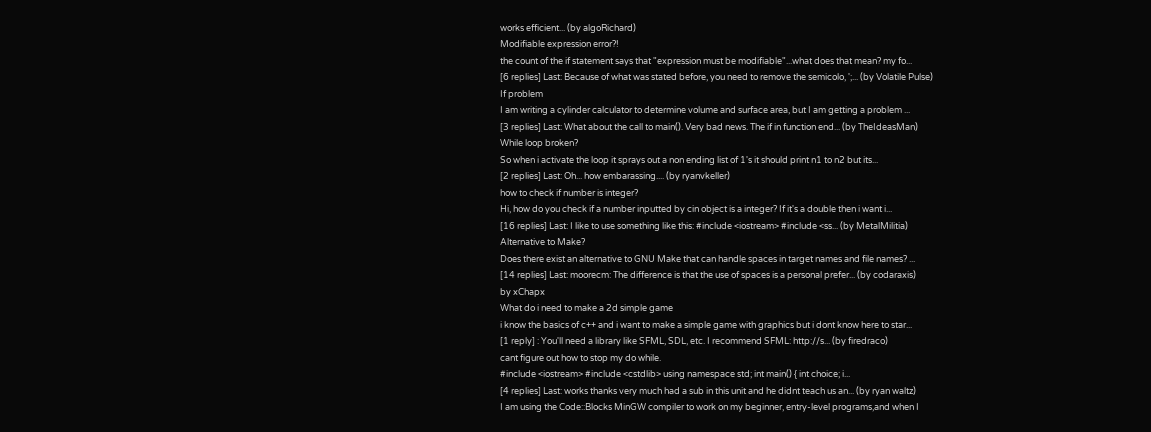works efficient... (by algoRichard)
Modifiable expression error?!
the count of the if statement says that "expression must be modifiable"...what does that mean? my fo...
[6 replies] Last: Because of what was stated before, you need to remove the semicolo, ';... (by Volatile Pulse)
If problem
I am writing a cylinder calculator to determine volume and surface area, but I am getting a problem ...
[3 replies] Last: What about the call to main(). Very bad news. The if in function end... (by TheIdeasMan)
While loop broken?
So when i activate the loop it sprays out a non ending list of 1's it should print n1 to n2 but its...
[2 replies] Last: Oh... how embarassing.... (by ryanvkeller)
how to check if number is integer?
Hi, how do you check if a number inputted by cin object is a integer? If it's a double then i want i...
[16 replies] Last: I like to use something like this: #include <iostream> #include <ss... (by MetalMilitia)
Alternative to Make?
Does there exist an alternative to GNU Make that can handle spaces in target names and file names? ...
[14 replies] Last: moorecm: The difference is that the use of spaces is a personal prefer... (by codaraxis)
by xChapx
What do i need to make a 2d simple game
i know the basics of c++ and i want to make a simple game with graphics but i dont know here to star...
[1 reply] : You'll need a library like SFML, SDL, etc. I recommend SFML: http://s... (by firedraco)
cant figure out how to stop my do while.
#include <iostream> #include <cstdlib> using namespace std; int main() { int choice; i...
[4 replies] Last: works thanks very much had a sub in this unit and he didnt teach us an... (by ryan waltz)
I am using the Code::Blocks MinGW compiler to work on my beginner, entry-level programs,and when I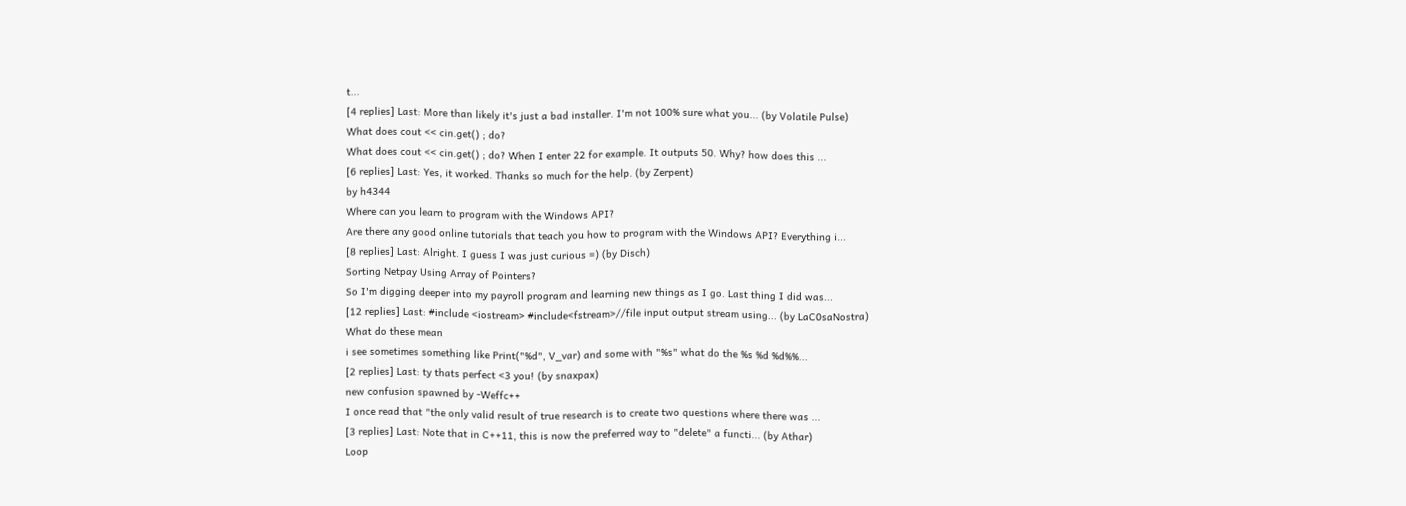t...
[4 replies] Last: More than likely it's just a bad installer. I'm not 100% sure what you... (by Volatile Pulse)
What does cout << cin.get() ; do?
What does cout << cin.get() ; do? When I enter 22 for example. It outputs 50. Why? how does this ...
[6 replies] Last: Yes, it worked. Thanks so much for the help. (by Zerpent)
by h4344
Where can you learn to program with the Windows API?
Are there any good online tutorials that teach you how to program with the Windows API? Everything i...
[8 replies] Last: Alright. I guess I was just curious =) (by Disch)
Sorting Netpay Using Array of Pointers?
So I'm digging deeper into my payroll program and learning new things as I go. Last thing I did was...
[12 replies] Last: #include <iostream> #include<fstream>//file input output stream using... (by LaC0saNostra)
What do these mean
i see sometimes something like Print("%d", V_var) and some with "%s" what do the %s %d %d%%...
[2 replies] Last: ty thats perfect <3 you! (by snaxpax)
new confusion spawned by -Weffc++
I once read that "the only valid result of true research is to create two questions where there was ...
[3 replies] Last: Note that in C++11, this is now the preferred way to "delete" a functi... (by Athar)
Loop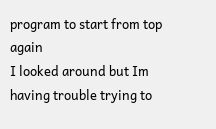program to start from top again
I looked around but Im having trouble trying to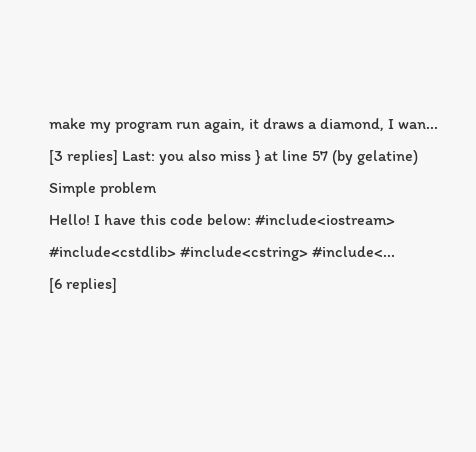make my program run again, it draws a diamond, I wan...
[3 replies] Last: you also miss } at line 57 (by gelatine)
Simple problem
Hello! I have this code below: #include<iostream> #include<cstdlib> #include<cstring> #include<...
[6 replies]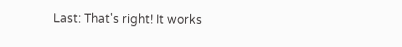Last: That's right! It works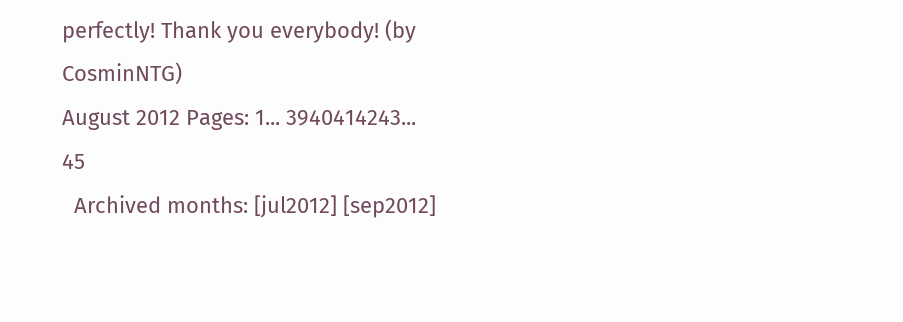perfectly! Thank you everybody! (by CosminNTG)
August 2012 Pages: 1... 3940414243... 45
  Archived months: [jul2012] [sep2012]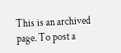This is an archived page. To post a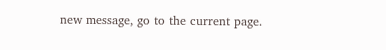new message, go to the current page.